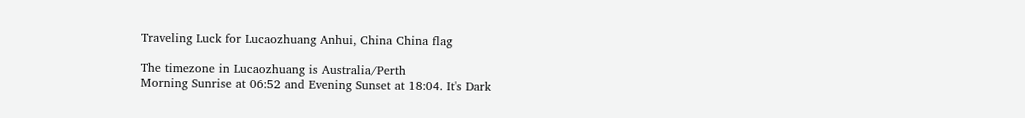Traveling Luck for Lucaozhuang Anhui, China China flag

The timezone in Lucaozhuang is Australia/Perth
Morning Sunrise at 06:52 and Evening Sunset at 18:04. It's Dark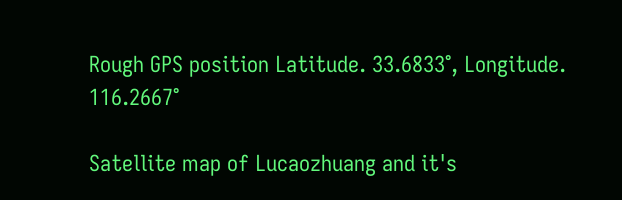Rough GPS position Latitude. 33.6833°, Longitude. 116.2667°

Satellite map of Lucaozhuang and it's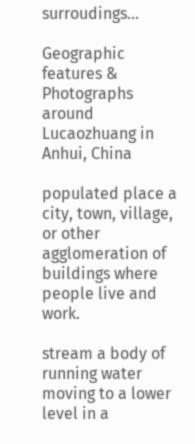surroudings...

Geographic features & Photographs around Lucaozhuang in Anhui, China

populated place a city, town, village, or other agglomeration of buildings where people live and work.

stream a body of running water moving to a lower level in a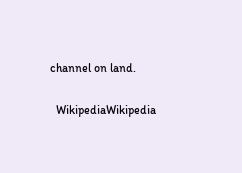channel on land.

  WikipediaWikipedia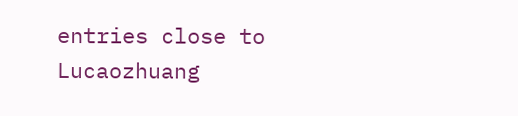entries close to Lucaozhuang